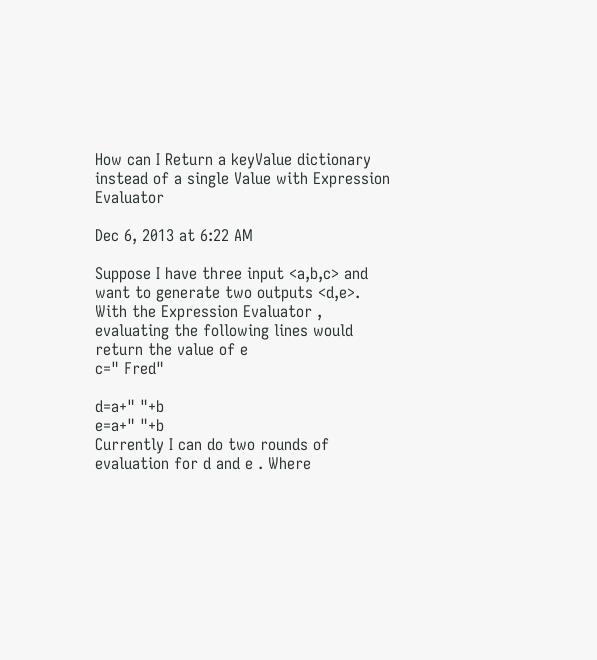How can I Return a keyValue dictionary instead of a single Value with Expression Evaluator

Dec 6, 2013 at 6:22 AM

Suppose I have three input <a,b,c> and want to generate two outputs <d,e>.
With the Expression Evaluator , evaluating the following lines would return the value of e
c=" Fred"

d=a+" "+b
e=a+" "+b
Currently I can do two rounds of evaluation for d and e . Where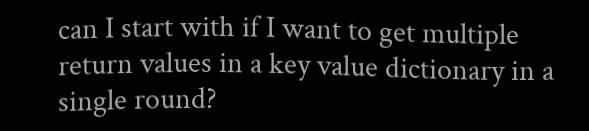can I start with if I want to get multiple return values in a key value dictionary in a single round?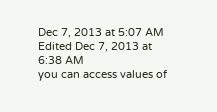Dec 7, 2013 at 5:07 AM
Edited Dec 7, 2013 at 6:38 AM
you can access values of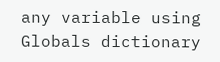any variable using Globals dictionary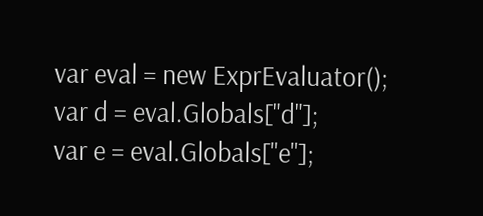var eval = new ExprEvaluator();
var d = eval.Globals["d"];
var e = eval.Globals["e"];